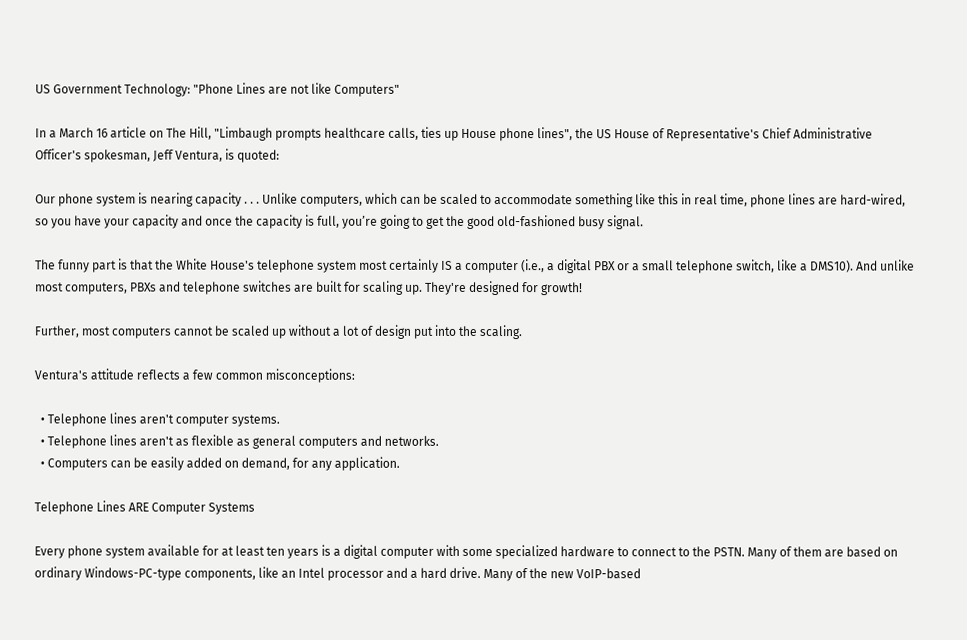US Government Technology: "Phone Lines are not like Computers"

In a March 16 article on The Hill, "Limbaugh prompts healthcare calls, ties up House phone lines", the US House of Representative's Chief Administrative Officer's spokesman, Jeff Ventura, is quoted:

Our phone system is nearing capacity . . . Unlike computers, which can be scaled to accommodate something like this in real time, phone lines are hard-wired, so you have your capacity and once the capacity is full, you’re going to get the good old-fashioned busy signal.

The funny part is that the White House's telephone system most certainly IS a computer (i.e., a digital PBX or a small telephone switch, like a DMS10). And unlike most computers, PBXs and telephone switches are built for scaling up. They're designed for growth!

Further, most computers cannot be scaled up without a lot of design put into the scaling.

Ventura's attitude reflects a few common misconceptions:

  • Telephone lines aren't computer systems.
  • Telephone lines aren't as flexible as general computers and networks.
  • Computers can be easily added on demand, for any application.

Telephone Lines ARE Computer Systems

Every phone system available for at least ten years is a digital computer with some specialized hardware to connect to the PSTN. Many of them are based on ordinary Windows-PC-type components, like an Intel processor and a hard drive. Many of the new VoIP-based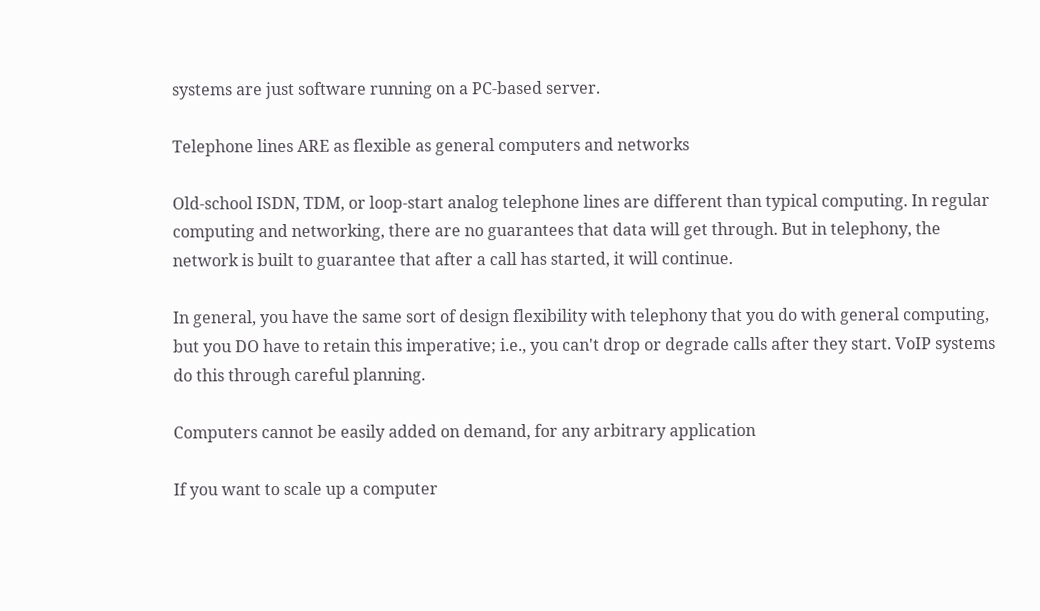systems are just software running on a PC-based server.

Telephone lines ARE as flexible as general computers and networks

Old-school ISDN, TDM, or loop-start analog telephone lines are different than typical computing. In regular computing and networking, there are no guarantees that data will get through. But in telephony, the network is built to guarantee that after a call has started, it will continue.

In general, you have the same sort of design flexibility with telephony that you do with general computing, but you DO have to retain this imperative; i.e., you can't drop or degrade calls after they start. VoIP systems do this through careful planning.

Computers cannot be easily added on demand, for any arbitrary application

If you want to scale up a computer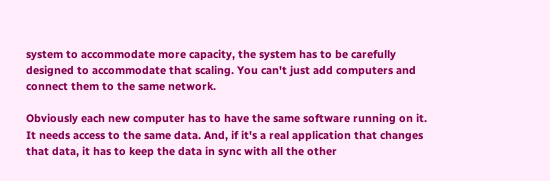system to accommodate more capacity, the system has to be carefully designed to accommodate that scaling. You can't just add computers and connect them to the same network.

Obviously each new computer has to have the same software running on it. It needs access to the same data. And, if it's a real application that changes that data, it has to keep the data in sync with all the other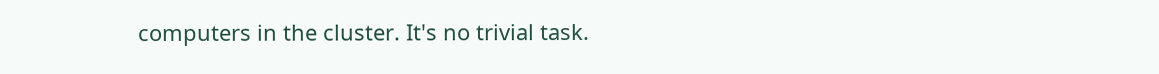computers in the cluster. It's no trivial task.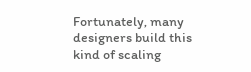Fortunately, many designers build this kind of scaling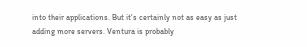into their applications. But it's certainly not as easy as just adding more servers. Ventura is probably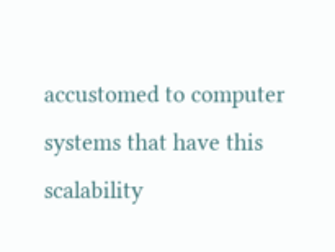accustomed to computer systems that have this scalability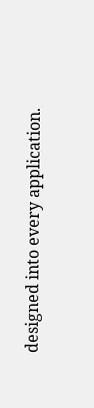designed into every application.